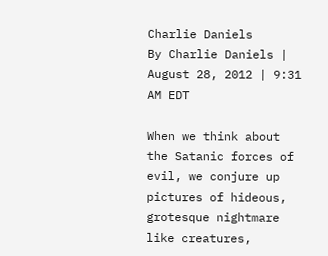Charlie Daniels
By Charlie Daniels | August 28, 2012 | 9:31 AM EDT

When we think about the Satanic forces of evil, we conjure up pictures of hideous, grotesque nightmare like creatures,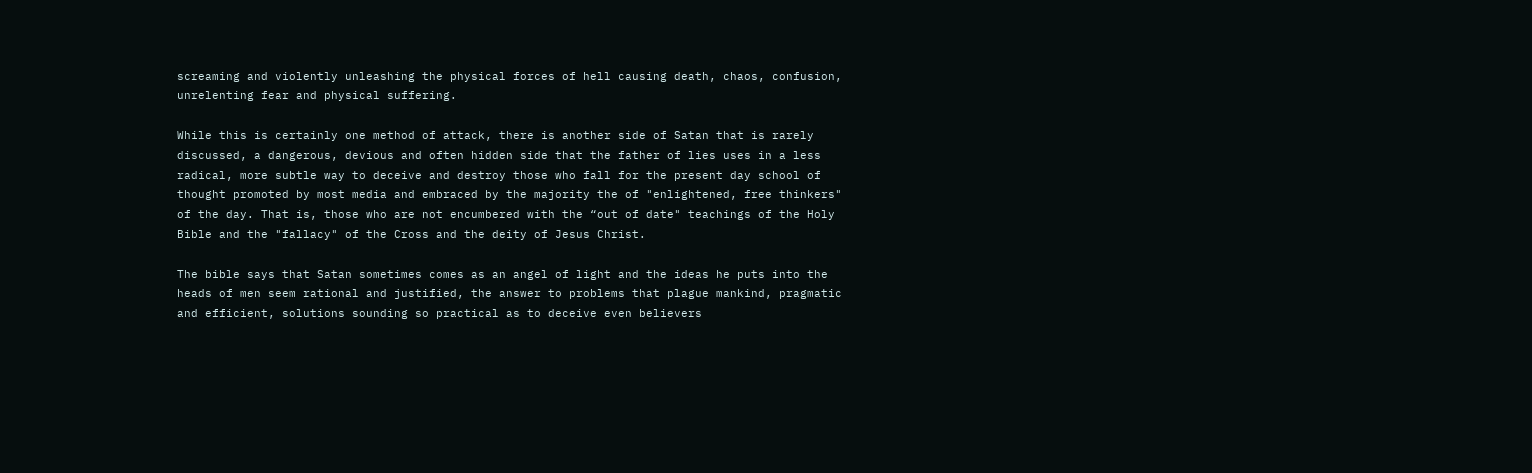screaming and violently unleashing the physical forces of hell causing death, chaos, confusion, unrelenting fear and physical suffering.

While this is certainly one method of attack, there is another side of Satan that is rarely discussed, a dangerous, devious and often hidden side that the father of lies uses in a less radical, more subtle way to deceive and destroy those who fall for the present day school of thought promoted by most media and embraced by the majority the of "enlightened, free thinkers" of the day. That is, those who are not encumbered with the “out of date" teachings of the Holy Bible and the "fallacy" of the Cross and the deity of Jesus Christ.

The bible says that Satan sometimes comes as an angel of light and the ideas he puts into the heads of men seem rational and justified, the answer to problems that plague mankind, pragmatic and efficient, solutions sounding so practical as to deceive even believers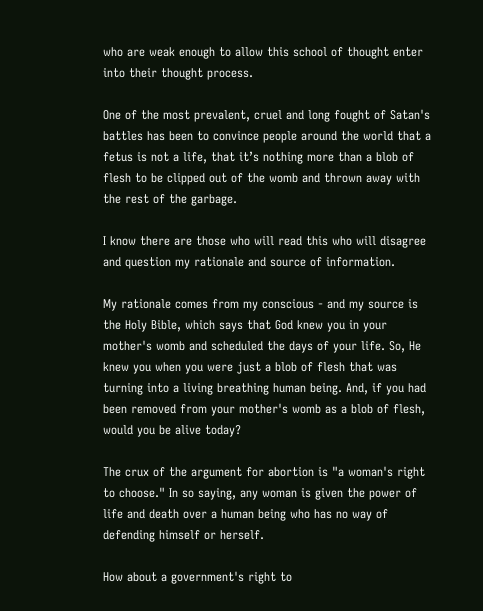who are weak enough to allow this school of thought enter into their thought process.

One of the most prevalent, cruel and long fought of Satan's battles has been to convince people around the world that a fetus is not a life, that it’s nothing more than a blob of flesh to be clipped out of the womb and thrown away with the rest of the garbage.

I know there are those who will read this who will disagree and question my rationale and source of information.

My rationale comes from my conscious - and my source is the Holy Bible, which says that God knew you in your mother's womb and scheduled the days of your life. So, He knew you when you were just a blob of flesh that was turning into a living breathing human being. And, if you had been removed from your mother's womb as a blob of flesh, would you be alive today?

The crux of the argument for abortion is "a woman's right to choose." In so saying, any woman is given the power of life and death over a human being who has no way of defending himself or herself.

How about a government's right to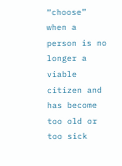“choose” when a person is no longer a viable citizen and has become too old or too sick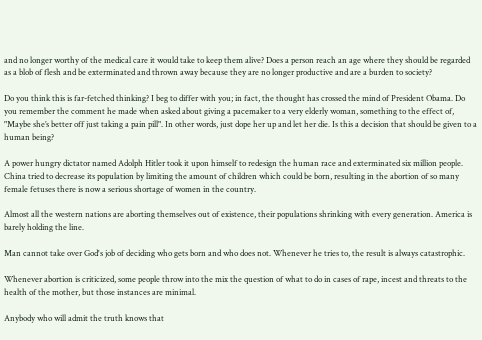and no longer worthy of the medical care it would take to keep them alive? Does a person reach an age where they should be regarded as a blob of flesh and be exterminated and thrown away because they are no longer productive and are a burden to society?

Do you think this is far-fetched thinking? I beg to differ with you; in fact, the thought has crossed the mind of President Obama. Do you remember the comment he made when asked about giving a pacemaker to a very elderly woman, something to the effect of, "Maybe she’s better off just taking a pain pill". In other words, just dope her up and let her die. Is this a decision that should be given to a human being?

A power hungry dictator named Adolph Hitler took it upon himself to redesign the human race and exterminated six million people. China tried to decrease its population by limiting the amount of children which could be born, resulting in the abortion of so many female fetuses there is now a serious shortage of women in the country.

Almost all the western nations are aborting themselves out of existence, their populations shrinking with every generation. America is barely holding the line.

Man cannot take over God's job of deciding who gets born and who does not. Whenever he tries to, the result is always catastrophic.

Whenever abortion is criticized, some people throw into the mix the question of what to do in cases of rape, incest and threats to the health of the mother, but those instances are minimal.

Anybody who will admit the truth knows that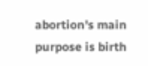abortion's main purpose is birth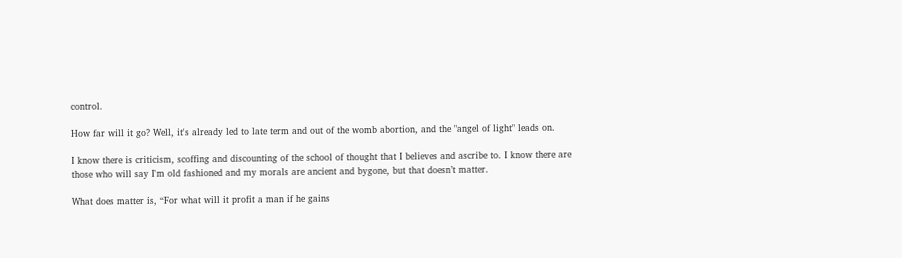control.

How far will it go? Well, it's already led to late term and out of the womb abortion, and the "angel of light" leads on.

I know there is criticism, scoffing and discounting of the school of thought that I believes and ascribe to. I know there are those who will say I'm old fashioned and my morals are ancient and bygone, but that doesn’t matter.

What does matter is, “For what will it profit a man if he gains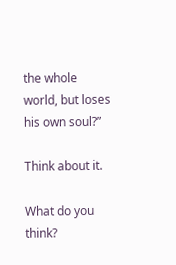the whole world, but loses his own soul?”

Think about it.

What do you think?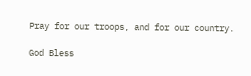Pray for our troops, and for our country.

God Bless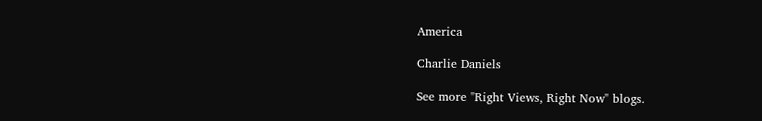America

Charlie Daniels

See more "Right Views, Right Now" blogs.